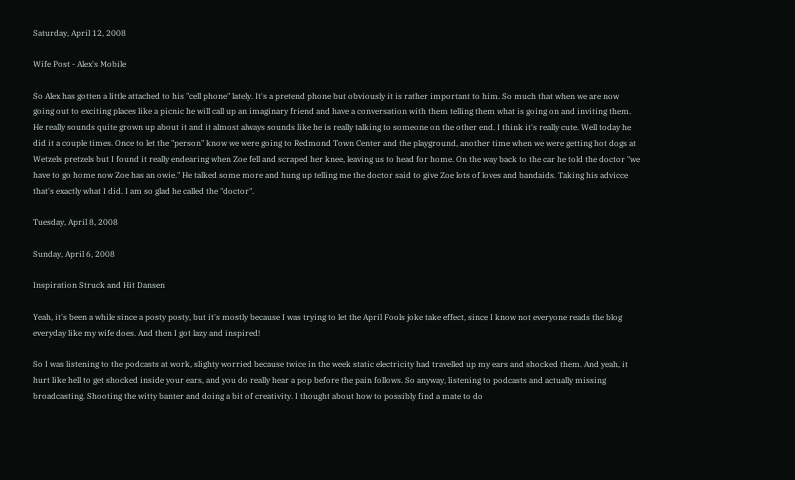Saturday, April 12, 2008

Wife Post - Alex's Mobile

So Alex has gotten a little attached to his "cell phone" lately. It's a pretend phone but obviously it is rather important to him. So much that when we are now going out to exciting places like a picnic he will call up an imaginary friend and have a conversation with them telling them what is going on and inviting them. He really sounds quite grown up about it and it almost always sounds like he is really talking to someone on the other end. I think it's really cute. Well today he did it a couple times. Once to let the "person" know we were going to Redmond Town Center and the playground, another time when we were getting hot dogs at Wetzels pretzels but I found it really endearing when Zoe fell and scraped her knee, leaving us to head for home. On the way back to the car he told the doctor "we have to go home now Zoe has an owie." He talked some more and hung up telling me the doctor said to give Zoe lots of loves and bandaids. Taking his advicce that's exactly what I did. I am so glad he called the "doctor".

Tuesday, April 8, 2008

Sunday, April 6, 2008

Inspiration Struck and Hit Dansen

Yeah, it's been a while since a posty posty, but it's mostly because I was trying to let the April Fools joke take effect, since I know not everyone reads the blog everyday like my wife does. And then I got lazy and inspired!

So I was listening to the podcasts at work, slighty worried because twice in the week static electricity had travelled up my ears and shocked them. And yeah, it hurt like hell to get shocked inside your ears, and you do really hear a pop before the pain follows. So anyway, listening to podcasts and actually missing broadcasting. Shooting the witty banter and doing a bit of creativity. I thought about how to possibly find a mate to do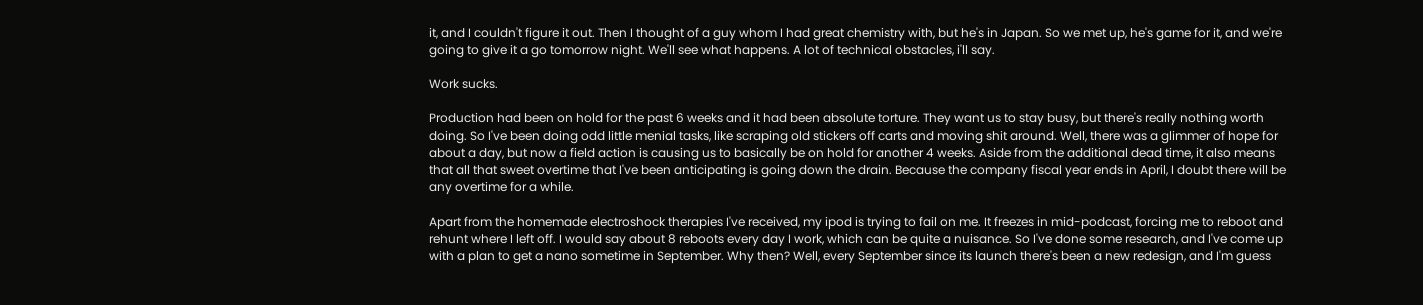it, and I couldn't figure it out. Then I thought of a guy whom I had great chemistry with, but he's in Japan. So we met up, he's game for it, and we're going to give it a go tomorrow night. We'll see what happens. A lot of technical obstacles, i'll say.

Work sucks.

Production had been on hold for the past 6 weeks and it had been absolute torture. They want us to stay busy, but there's really nothing worth doing. So I've been doing odd little menial tasks, like scraping old stickers off carts and moving shit around. Well, there was a glimmer of hope for about a day, but now a field action is causing us to basically be on hold for another 4 weeks. Aside from the additional dead time, it also means that all that sweet overtime that I've been anticipating is going down the drain. Because the company fiscal year ends in April, I doubt there will be any overtime for a while.

Apart from the homemade electroshock therapies I've received, my ipod is trying to fail on me. It freezes in mid-podcast, forcing me to reboot and rehunt where I left off. I would say about 8 reboots every day I work, which can be quite a nuisance. So I've done some research, and I've come up with a plan to get a nano sometime in September. Why then? Well, every September since its launch there's been a new redesign, and I'm guess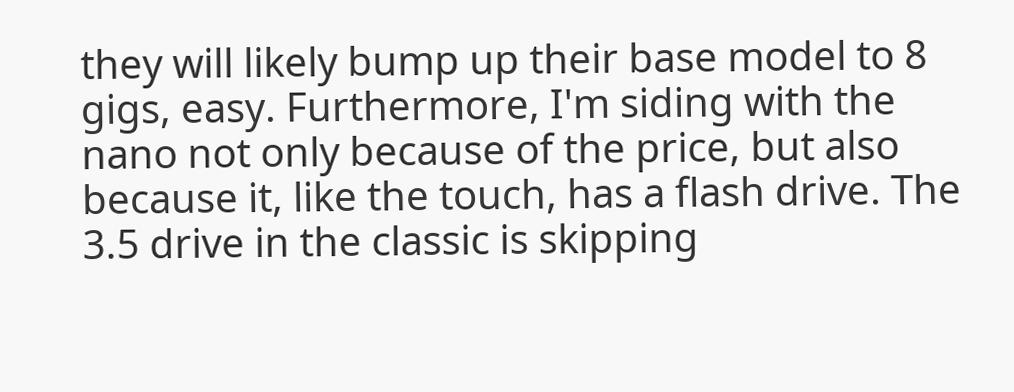they will likely bump up their base model to 8 gigs, easy. Furthermore, I'm siding with the nano not only because of the price, but also because it, like the touch, has a flash drive. The 3.5 drive in the classic is skipping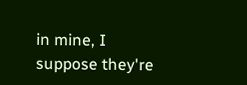in mine, I suppose they're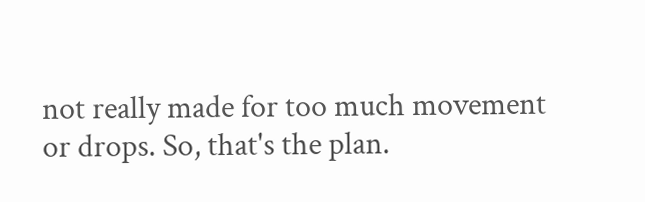not really made for too much movement or drops. So, that's the plan.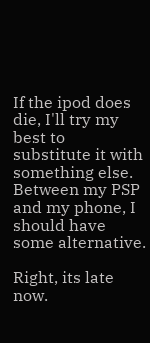If the ipod does die, I'll try my best to substitute it with something else. Between my PSP and my phone, I should have some alternative.

Right, its late now.